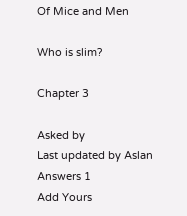Of Mice and Men

Who is slim?

Chapter 3

Asked by
Last updated by Aslan
Answers 1
Add Yours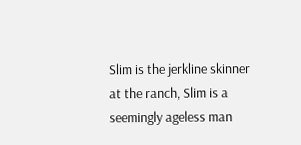Slim is the jerkline skinner at the ranch, Slim is a seemingly ageless man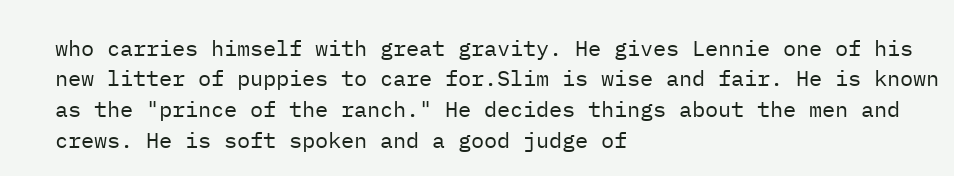who carries himself with great gravity. He gives Lennie one of his new litter of puppies to care for.Slim is wise and fair. He is known as the "prince of the ranch." He decides things about the men and crews. He is soft spoken and a good judge of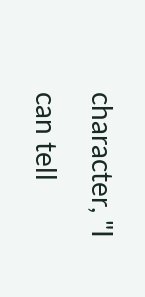character, "I can tell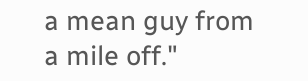a mean guy from a mile off."